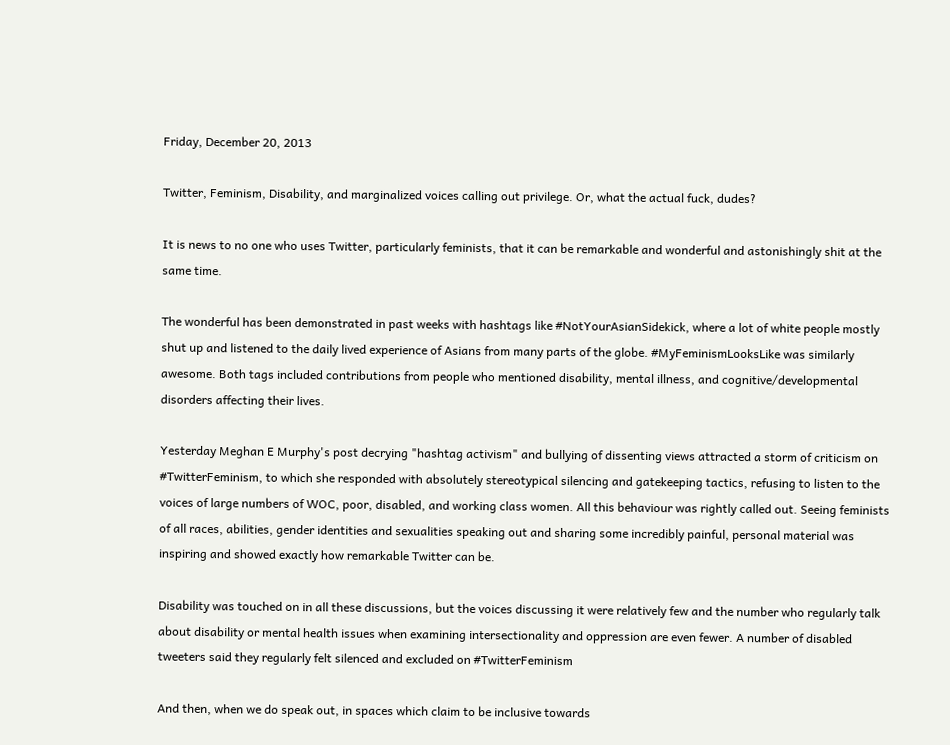Friday, December 20, 2013

Twitter, Feminism, Disability, and marginalized voices calling out privilege. Or, what the actual fuck, dudes?

It is news to no one who uses Twitter, particularly feminists, that it can be remarkable and wonderful and astonishingly shit at the same time.

The wonderful has been demonstrated in past weeks with hashtags like #NotYourAsianSidekick, where a lot of white people mostly shut up and listened to the daily lived experience of Asians from many parts of the globe. #MyFeminismLooksLike was similarly awesome. Both tags included contributions from people who mentioned disability, mental illness, and cognitive/developmental disorders affecting their lives.

Yesterday Meghan E Murphy's post decrying "hashtag activism" and bullying of dissenting views attracted a storm of criticism on #TwitterFeminism, to which she responded with absolutely stereotypical silencing and gatekeeping tactics, refusing to listen to the voices of large numbers of WOC, poor, disabled, and working class women. All this behaviour was rightly called out. Seeing feminists of all races, abilities, gender identities and sexualities speaking out and sharing some incredibly painful, personal material was inspiring and showed exactly how remarkable Twitter can be.

Disability was touched on in all these discussions, but the voices discussing it were relatively few and the number who regularly talk about disability or mental health issues when examining intersectionality and oppression are even fewer. A number of disabled tweeters said they regularly felt silenced and excluded on #TwitterFeminism

And then, when we do speak out, in spaces which claim to be inclusive towards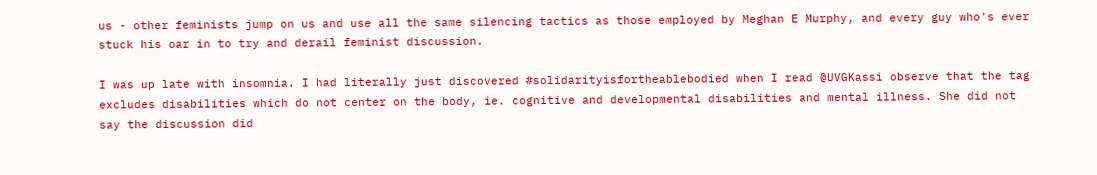us - other feminists jump on us and use all the same silencing tactics as those employed by Meghan E Murphy, and every guy who's ever stuck his oar in to try and derail feminist discussion.

I was up late with insomnia. I had literally just discovered #solidarityisfortheablebodied when I read @UVGKassi observe that the tag excludes disabilities which do not center on the body, ie. cognitive and developmental disabilities and mental illness. She did not say the discussion did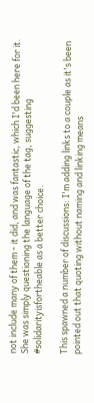not include many of them - it did, and was fantastic, which I'd been here for it. She was simply questioning the language of the tag, suggesting #solidarityisfortheable as a better choice.

This spawned a number of discussions: I'm adding links to a couple as it's been pointed out that quoting without naming and linking means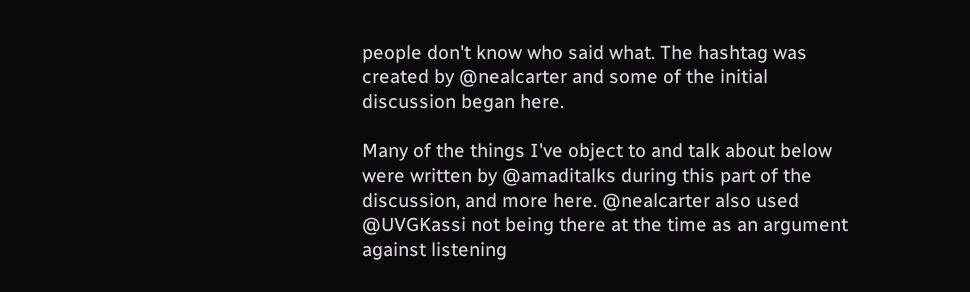people don't know who said what. The hashtag was created by @nealcarter and some of the initial discussion began here.

Many of the things I've object to and talk about below were written by @amaditalks during this part of the discussion, and more here. @nealcarter also used @UVGKassi not being there at the time as an argument against listening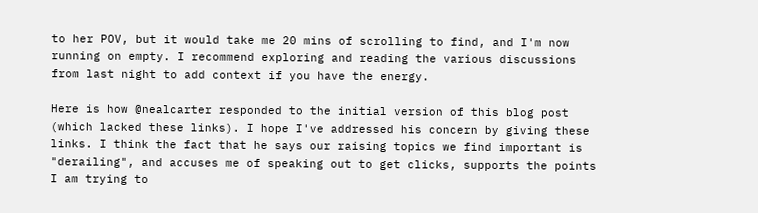to her POV, but it would take me 20 mins of scrolling to find, and I'm now running on empty. I recommend exploring and reading the various discussions from last night to add context if you have the energy.

Here is how @nealcarter responded to the initial version of this blog post (which lacked these links). I hope I've addressed his concern by giving these links. I think the fact that he says our raising topics we find important is "derailing", and accuses me of speaking out to get clicks, supports the points I am trying to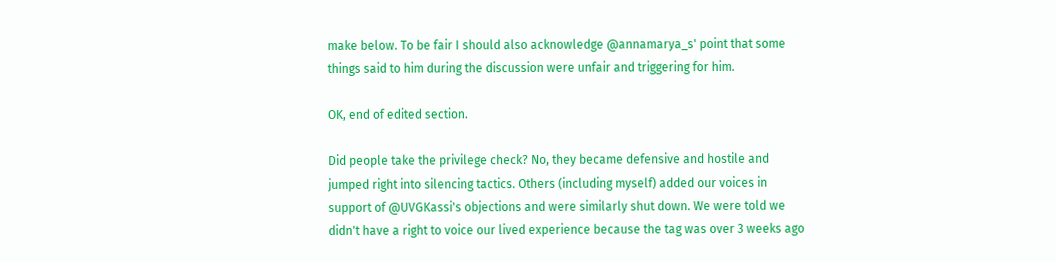make below. To be fair I should also acknowledge @annamarya_s' point that some things said to him during the discussion were unfair and triggering for him.

OK, end of edited section.

Did people take the privilege check? No, they became defensive and hostile and jumped right into silencing tactics. Others (including myself) added our voices in support of @UVGKassi's objections and were similarly shut down. We were told we didn't have a right to voice our lived experience because the tag was over 3 weeks ago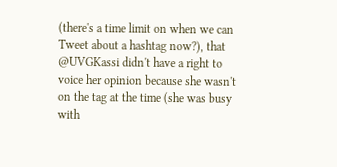(there's a time limit on when we can Tweet about a hashtag now?), that @UVGKassi didn't have a right to voice her opinion because she wasn't on the tag at the time (she was busy with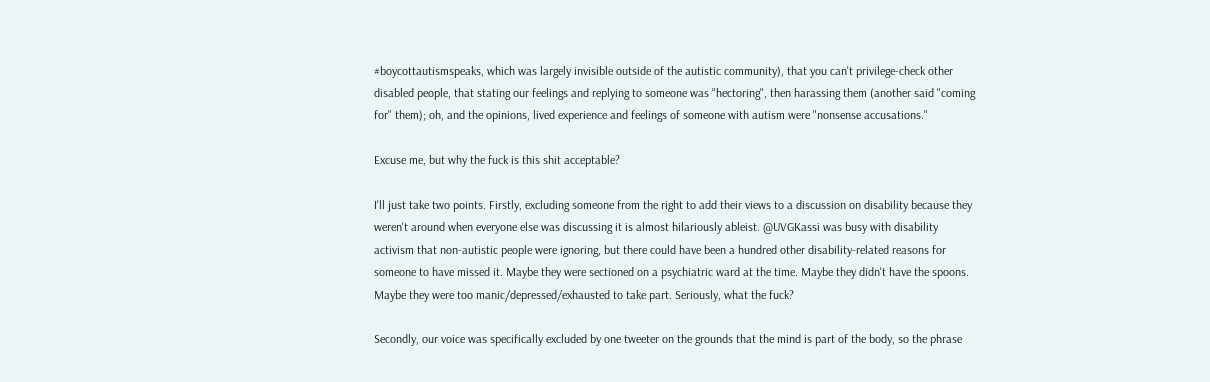#boycottautismspeaks, which was largely invisible outside of the autistic community), that you can't privilege-check other disabled people, that stating our feelings and replying to someone was "hectoring", then harassing them (another said "coming for" them); oh, and the opinions, lived experience and feelings of someone with autism were "nonsense accusations."

Excuse me, but why the fuck is this shit acceptable?

I'll just take two points. Firstly, excluding someone from the right to add their views to a discussion on disability because they weren't around when everyone else was discussing it is almost hilariously ableist. @UVGKassi was busy with disability activism that non-autistic people were ignoring, but there could have been a hundred other disability-related reasons for someone to have missed it. Maybe they were sectioned on a psychiatric ward at the time. Maybe they didn't have the spoons. Maybe they were too manic/depressed/exhausted to take part. Seriously, what the fuck?

Secondly, our voice was specifically excluded by one tweeter on the grounds that the mind is part of the body, so the phrase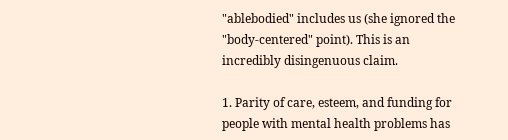"ablebodied" includes us (she ignored the "body-centered" point). This is an incredibly disingenuous claim.

1. Parity of care, esteem, and funding for people with mental health problems has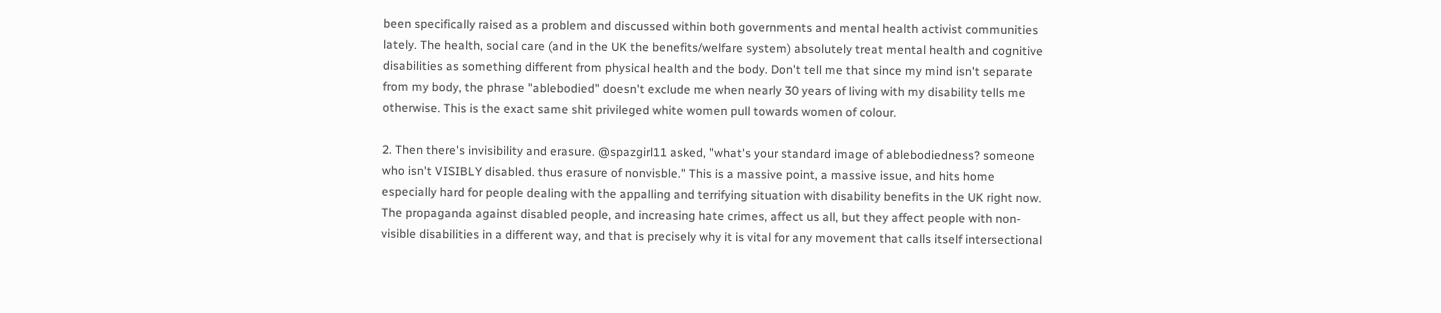been specifically raised as a problem and discussed within both governments and mental health activist communities lately. The health, social care (and in the UK the benefits/welfare system) absolutely treat mental health and cognitive disabilities as something different from physical health and the body. Don't tell me that since my mind isn't separate from my body, the phrase "ablebodied" doesn't exclude me when nearly 30 years of living with my disability tells me otherwise. This is the exact same shit privileged white women pull towards women of colour.

2. Then there's invisibility and erasure. @spazgirl11 asked, "what's your standard image of ablebodiedness? someone who isn't VISIBLY disabled. thus erasure of nonvisble." This is a massive point, a massive issue, and hits home especially hard for people dealing with the appalling and terrifying situation with disability benefits in the UK right now. The propaganda against disabled people, and increasing hate crimes, affect us all, but they affect people with non-visible disabilities in a different way, and that is precisely why it is vital for any movement that calls itself intersectional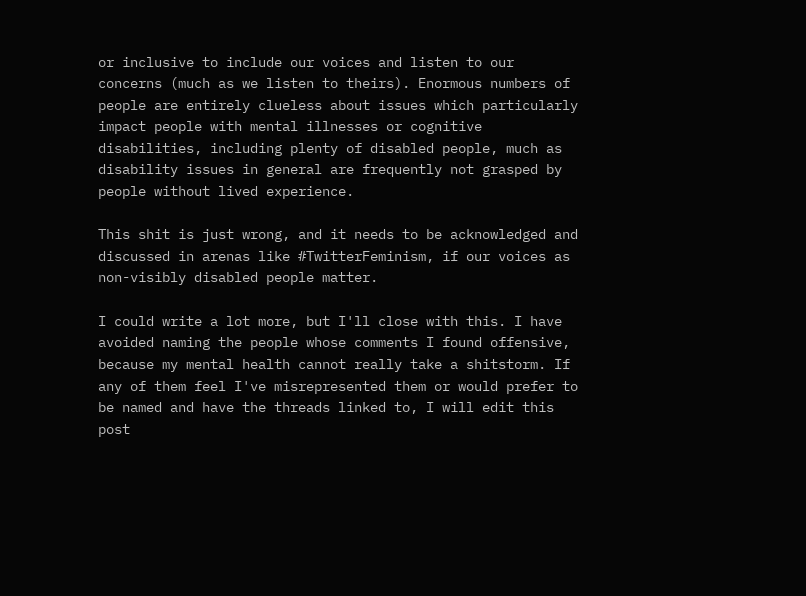or inclusive to include our voices and listen to our concerns (much as we listen to theirs). Enormous numbers of people are entirely clueless about issues which particularly impact people with mental illnesses or cognitive disabilities, including plenty of disabled people, much as disability issues in general are frequently not grasped by people without lived experience.

This shit is just wrong, and it needs to be acknowledged and discussed in arenas like #TwitterFeminism, if our voices as non-visibly disabled people matter.

I could write a lot more, but I'll close with this. I have avoided naming the people whose comments I found offensive, because my mental health cannot really take a shitstorm. If any of them feel I've misrepresented them or would prefer to be named and have the threads linked to, I will edit this post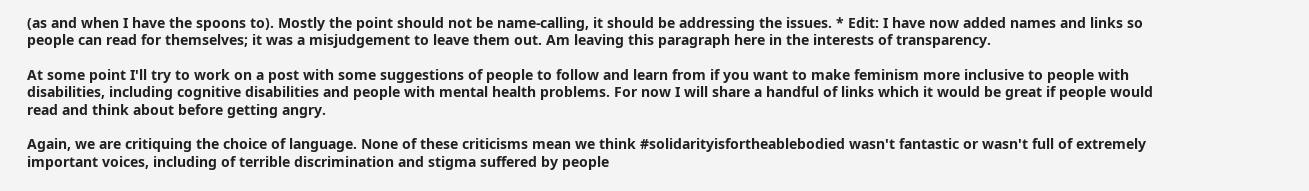(as and when I have the spoons to). Mostly the point should not be name-calling, it should be addressing the issues. * Edit: I have now added names and links so people can read for themselves; it was a misjudgement to leave them out. Am leaving this paragraph here in the interests of transparency.

At some point I'll try to work on a post with some suggestions of people to follow and learn from if you want to make feminism more inclusive to people with disabilities, including cognitive disabilities and people with mental health problems. For now I will share a handful of links which it would be great if people would read and think about before getting angry.

Again, we are critiquing the choice of language. None of these criticisms mean we think #solidarityisfortheablebodied wasn't fantastic or wasn't full of extremely important voices, including of terrible discrimination and stigma suffered by people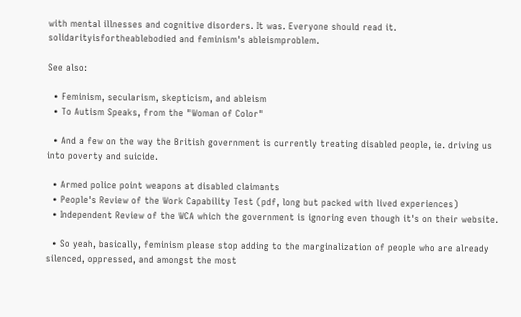with mental illnesses and cognitive disorders. It was. Everyone should read it. solidarityisfortheablebodied and feminism's ableismproblem.

See also:

  • Feminism, secularism, skepticism, and ableism
  • To Autism Speaks, from the "Woman of Color"

  • And a few on the way the British government is currently treating disabled people, ie. driving us into poverty and suicide.

  • Armed police point weapons at disabled claimants
  • People's Review of the Work Capability Test (pdf, long but packed with lived experiences)
  • Independent Review of the WCA which the government is ignoring even though it's on their website.

  • So yeah, basically, feminism please stop adding to the marginalization of people who are already silenced, oppressed, and amongst the most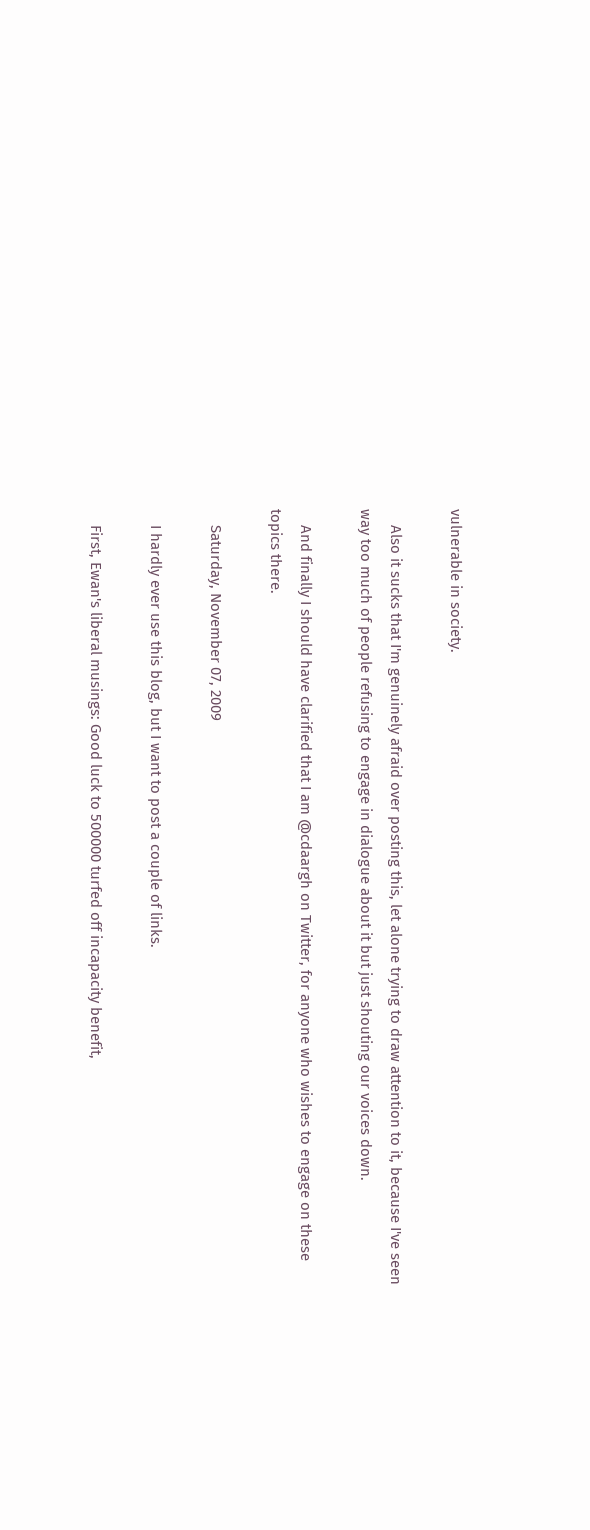vulnerable in society.

    Also it sucks that I'm genuinely afraid over posting this, let alone trying to draw attention to it, because I've seen way too much of people refusing to engage in dialogue about it but just shouting our voices down.

    And finally I should have clarified that I am @cdaargh on Twitter, for anyone who wishes to engage on these topics there.

    Saturday, November 07, 2009

    I hardly ever use this blog, but I want to post a couple of links.

    First, Ewan's liberal musings: Good luck to 500000 turfed off incapacity benefit,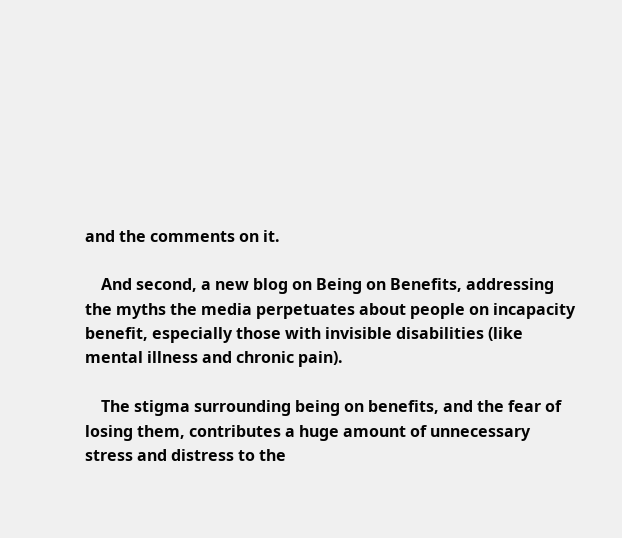and the comments on it.

    And second, a new blog on Being on Benefits, addressing the myths the media perpetuates about people on incapacity benefit, especially those with invisible disabilities (like mental illness and chronic pain).

    The stigma surrounding being on benefits, and the fear of losing them, contributes a huge amount of unnecessary stress and distress to the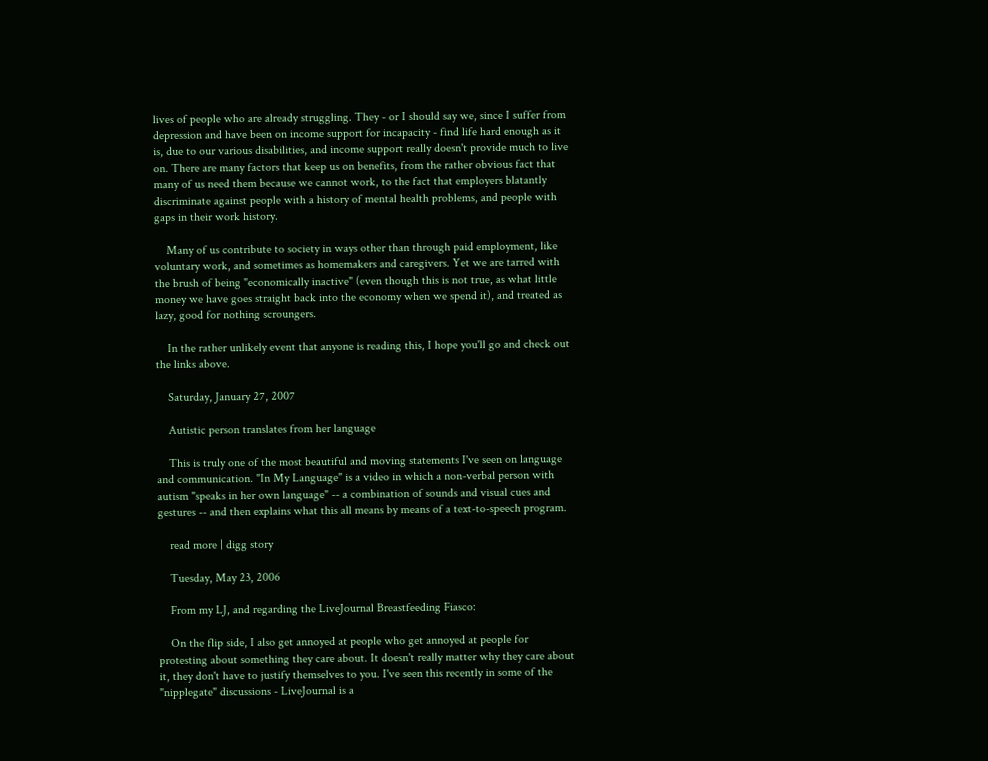lives of people who are already struggling. They - or I should say we, since I suffer from depression and have been on income support for incapacity - find life hard enough as it is, due to our various disabilities, and income support really doesn't provide much to live on. There are many factors that keep us on benefits, from the rather obvious fact that many of us need them because we cannot work, to the fact that employers blatantly discriminate against people with a history of mental health problems, and people with gaps in their work history.

    Many of us contribute to society in ways other than through paid employment, like voluntary work, and sometimes as homemakers and caregivers. Yet we are tarred with the brush of being "economically inactive" (even though this is not true, as what little money we have goes straight back into the economy when we spend it), and treated as lazy, good for nothing scroungers.

    In the rather unlikely event that anyone is reading this, I hope you'll go and check out the links above.

    Saturday, January 27, 2007

    Autistic person translates from her language

    This is truly one of the most beautiful and moving statements I've seen on language and communication. "In My Language" is a video in which a non-verbal person with autism "speaks in her own language" -- a combination of sounds and visual cues and gestures -- and then explains what this all means by means of a text-to-speech program.

    read more | digg story

    Tuesday, May 23, 2006

    From my LJ, and regarding the LiveJournal Breastfeeding Fiasco:

    On the flip side, I also get annoyed at people who get annoyed at people for protesting about something they care about. It doesn't really matter why they care about it, they don't have to justify themselves to you. I've seen this recently in some of the "nipplegate" discussions - LiveJournal is a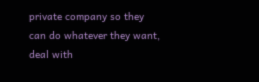private company so they can do whatever they want, deal with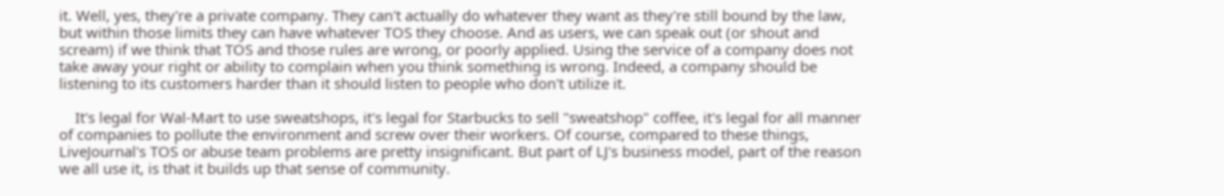it. Well, yes, they're a private company. They can't actually do whatever they want as they're still bound by the law, but within those limits they can have whatever TOS they choose. And as users, we can speak out (or shout and scream) if we think that TOS and those rules are wrong, or poorly applied. Using the service of a company does not take away your right or ability to complain when you think something is wrong. Indeed, a company should be listening to its customers harder than it should listen to people who don't utilize it.

    It's legal for Wal-Mart to use sweatshops, it's legal for Starbucks to sell "sweatshop" coffee, it's legal for all manner of companies to pollute the environment and screw over their workers. Of course, compared to these things, LiveJournal's TOS or abuse team problems are pretty insignificant. But part of LJ's business model, part of the reason we all use it, is that it builds up that sense of community.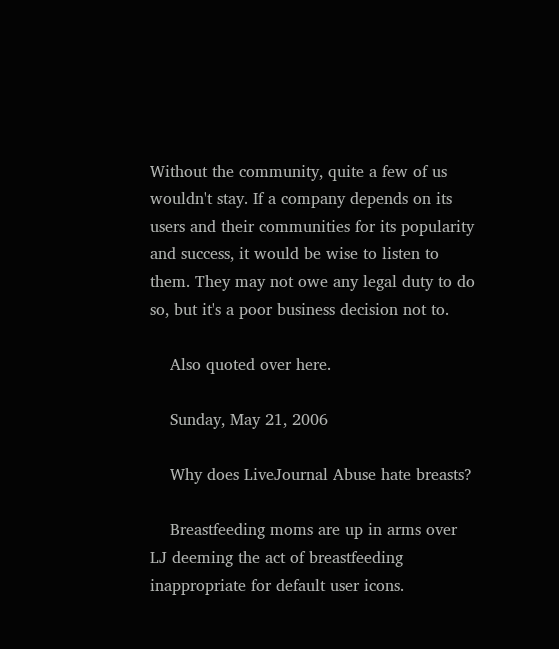Without the community, quite a few of us wouldn't stay. If a company depends on its users and their communities for its popularity and success, it would be wise to listen to them. They may not owe any legal duty to do so, but it's a poor business decision not to.

    Also quoted over here.

    Sunday, May 21, 2006

    Why does LiveJournal Abuse hate breasts?

    Breastfeeding moms are up in arms over LJ deeming the act of breastfeeding inappropriate for default user icons.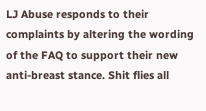LJ Abuse responds to their complaints by altering the wording of the FAQ to support their new anti-breast stance. Shit flies all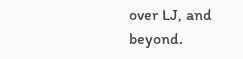over LJ, and beyond.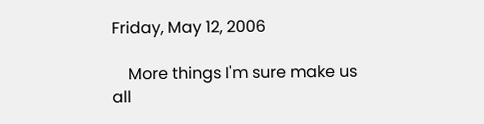Friday, May 12, 2006

    More things I'm sure make us all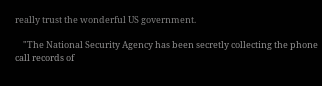really trust the wonderful US government.

    "The National Security Agency has been secretly collecting the phone call records of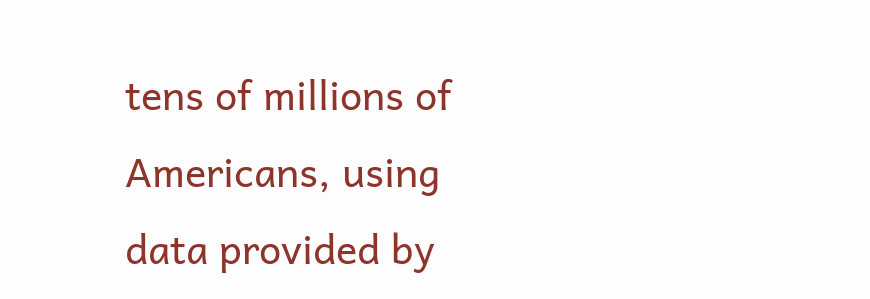tens of millions of Americans, using data provided by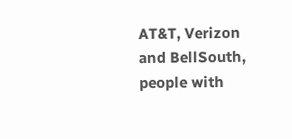AT&T, Verizon and BellSouth, people with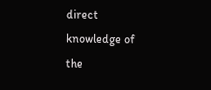direct knowledge of the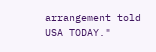arrangement told USA TODAY."